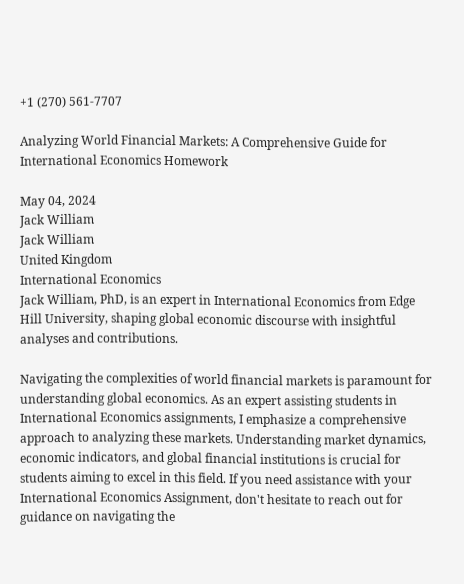+1 (270) 561-7707

Analyzing World Financial Markets: A Comprehensive Guide for International Economics Homework

May 04, 2024
Jack William
Jack William
United Kingdom
International Economics
Jack William, PhD, is an expert in International Economics from Edge Hill University, shaping global economic discourse with insightful analyses and contributions.

Navigating the complexities of world financial markets is paramount for understanding global economics. As an expert assisting students in International Economics assignments, I emphasize a comprehensive approach to analyzing these markets. Understanding market dynamics, economic indicators, and global financial institutions is crucial for students aiming to excel in this field. If you need assistance with your International Economics Assignment, don't hesitate to reach out for guidance on navigating the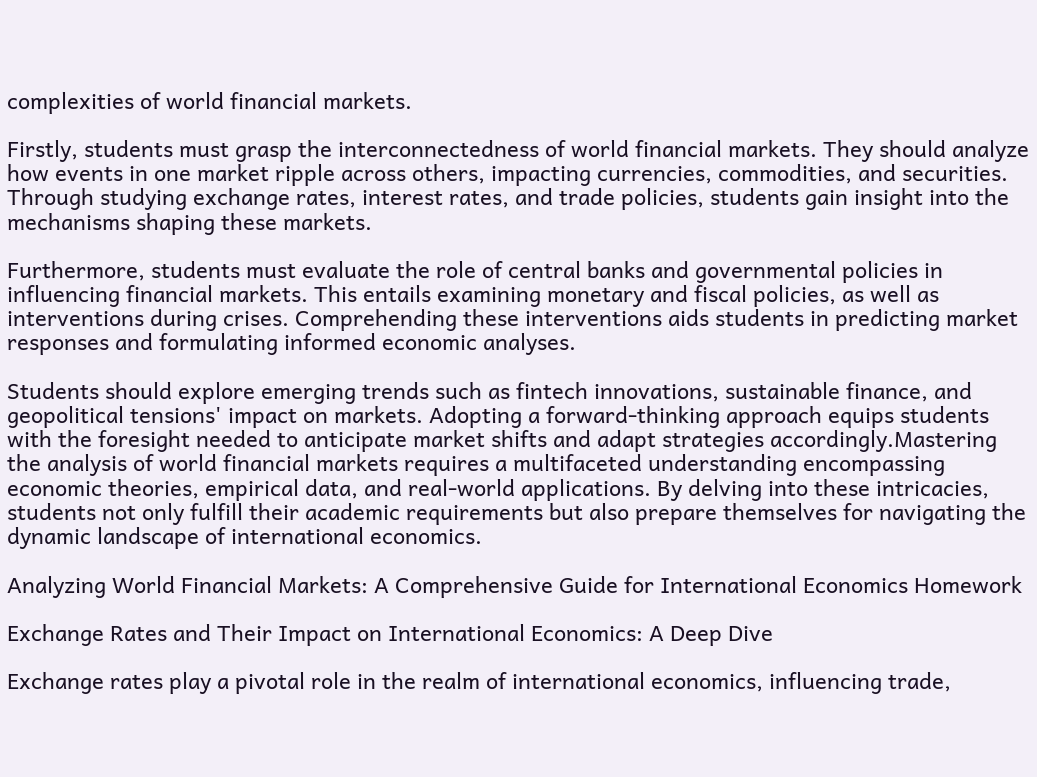complexities of world financial markets.

Firstly, students must grasp the interconnectedness of world financial markets. They should analyze how events in one market ripple across others, impacting currencies, commodities, and securities. Through studying exchange rates, interest rates, and trade policies, students gain insight into the mechanisms shaping these markets.

Furthermore, students must evaluate the role of central banks and governmental policies in influencing financial markets. This entails examining monetary and fiscal policies, as well as interventions during crises. Comprehending these interventions aids students in predicting market responses and formulating informed economic analyses.

Students should explore emerging trends such as fintech innovations, sustainable finance, and geopolitical tensions' impact on markets. Adopting a forward-thinking approach equips students with the foresight needed to anticipate market shifts and adapt strategies accordingly.Mastering the analysis of world financial markets requires a multifaceted understanding encompassing economic theories, empirical data, and real-world applications. By delving into these intricacies, students not only fulfill their academic requirements but also prepare themselves for navigating the dynamic landscape of international economics.

Analyzing World Financial Markets: A Comprehensive Guide for International Economics Homework

Exchange Rates and Their Impact on International Economics: A Deep Dive

Exchange rates play a pivotal role in the realm of international economics, influencing trade,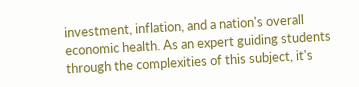investment, inflation, and a nation's overall economic health. As an expert guiding students through the complexities of this subject, it's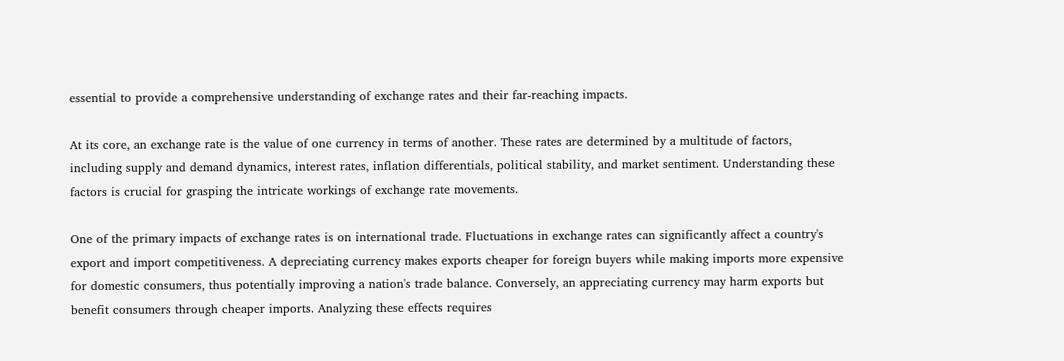essential to provide a comprehensive understanding of exchange rates and their far-reaching impacts.

At its core, an exchange rate is the value of one currency in terms of another. These rates are determined by a multitude of factors, including supply and demand dynamics, interest rates, inflation differentials, political stability, and market sentiment. Understanding these factors is crucial for grasping the intricate workings of exchange rate movements.

One of the primary impacts of exchange rates is on international trade. Fluctuations in exchange rates can significantly affect a country's export and import competitiveness. A depreciating currency makes exports cheaper for foreign buyers while making imports more expensive for domestic consumers, thus potentially improving a nation's trade balance. Conversely, an appreciating currency may harm exports but benefit consumers through cheaper imports. Analyzing these effects requires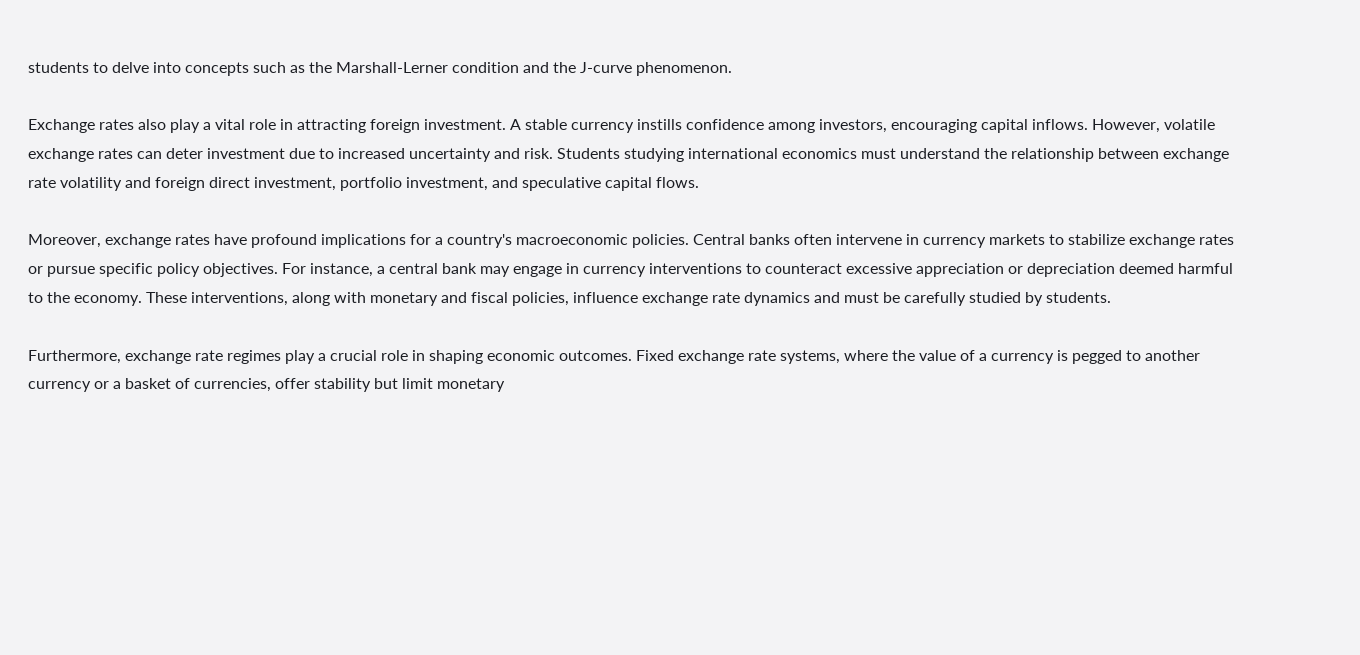students to delve into concepts such as the Marshall-Lerner condition and the J-curve phenomenon.

Exchange rates also play a vital role in attracting foreign investment. A stable currency instills confidence among investors, encouraging capital inflows. However, volatile exchange rates can deter investment due to increased uncertainty and risk. Students studying international economics must understand the relationship between exchange rate volatility and foreign direct investment, portfolio investment, and speculative capital flows.

Moreover, exchange rates have profound implications for a country's macroeconomic policies. Central banks often intervene in currency markets to stabilize exchange rates or pursue specific policy objectives. For instance, a central bank may engage in currency interventions to counteract excessive appreciation or depreciation deemed harmful to the economy. These interventions, along with monetary and fiscal policies, influence exchange rate dynamics and must be carefully studied by students.

Furthermore, exchange rate regimes play a crucial role in shaping economic outcomes. Fixed exchange rate systems, where the value of a currency is pegged to another currency or a basket of currencies, offer stability but limit monetary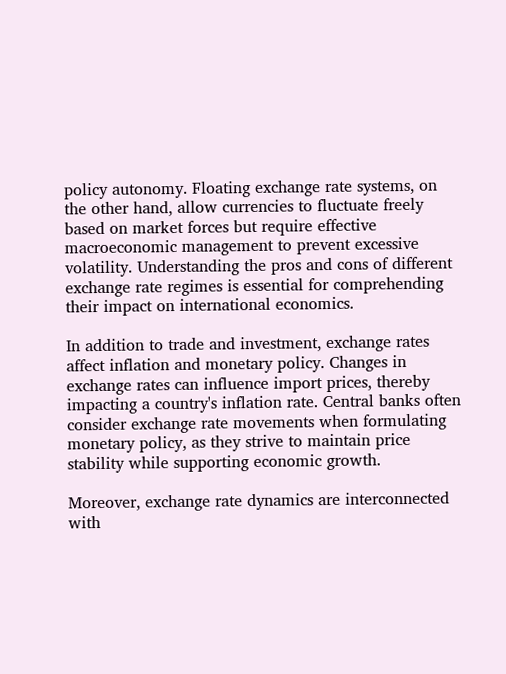policy autonomy. Floating exchange rate systems, on the other hand, allow currencies to fluctuate freely based on market forces but require effective macroeconomic management to prevent excessive volatility. Understanding the pros and cons of different exchange rate regimes is essential for comprehending their impact on international economics.

In addition to trade and investment, exchange rates affect inflation and monetary policy. Changes in exchange rates can influence import prices, thereby impacting a country's inflation rate. Central banks often consider exchange rate movements when formulating monetary policy, as they strive to maintain price stability while supporting economic growth.

Moreover, exchange rate dynamics are interconnected with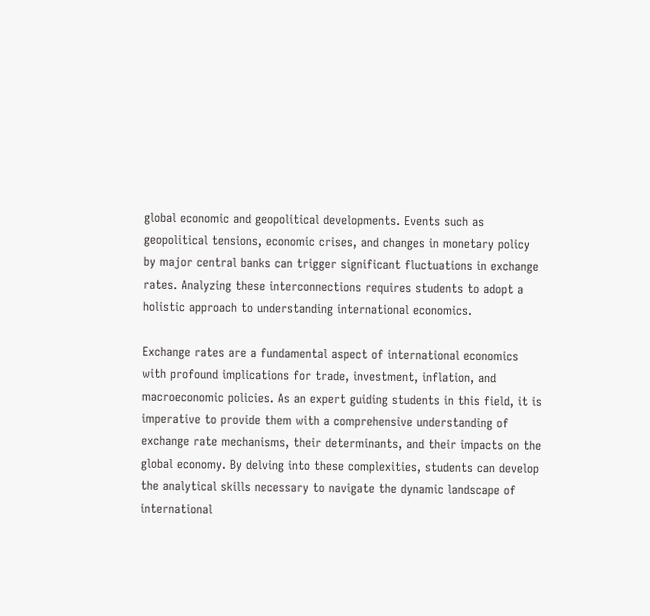global economic and geopolitical developments. Events such as geopolitical tensions, economic crises, and changes in monetary policy by major central banks can trigger significant fluctuations in exchange rates. Analyzing these interconnections requires students to adopt a holistic approach to understanding international economics.

Exchange rates are a fundamental aspect of international economics with profound implications for trade, investment, inflation, and macroeconomic policies. As an expert guiding students in this field, it is imperative to provide them with a comprehensive understanding of exchange rate mechanisms, their determinants, and their impacts on the global economy. By delving into these complexities, students can develop the analytical skills necessary to navigate the dynamic landscape of international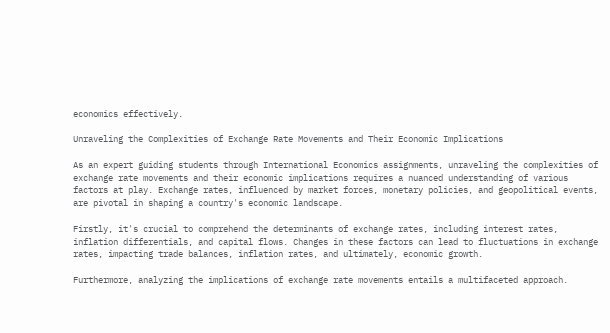economics effectively.

Unraveling the Complexities of Exchange Rate Movements and Their Economic Implications

As an expert guiding students through International Economics assignments, unraveling the complexities of exchange rate movements and their economic implications requires a nuanced understanding of various factors at play. Exchange rates, influenced by market forces, monetary policies, and geopolitical events, are pivotal in shaping a country's economic landscape.

Firstly, it's crucial to comprehend the determinants of exchange rates, including interest rates, inflation differentials, and capital flows. Changes in these factors can lead to fluctuations in exchange rates, impacting trade balances, inflation rates, and ultimately, economic growth.

Furthermore, analyzing the implications of exchange rate movements entails a multifaceted approach.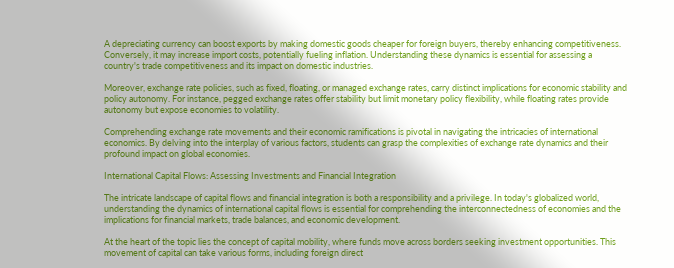A depreciating currency can boost exports by making domestic goods cheaper for foreign buyers, thereby enhancing competitiveness. Conversely, it may increase import costs, potentially fueling inflation. Understanding these dynamics is essential for assessing a country's trade competitiveness and its impact on domestic industries.

Moreover, exchange rate policies, such as fixed, floating, or managed exchange rates, carry distinct implications for economic stability and policy autonomy. For instance, pegged exchange rates offer stability but limit monetary policy flexibility, while floating rates provide autonomy but expose economies to volatility.

Comprehending exchange rate movements and their economic ramifications is pivotal in navigating the intricacies of international economics. By delving into the interplay of various factors, students can grasp the complexities of exchange rate dynamics and their profound impact on global economies.

International Capital Flows: Assessing Investments and Financial Integration

The intricate landscape of capital flows and financial integration is both a responsibility and a privilege. In today's globalized world, understanding the dynamics of international capital flows is essential for comprehending the interconnectedness of economies and the implications for financial markets, trade balances, and economic development.

At the heart of the topic lies the concept of capital mobility, where funds move across borders seeking investment opportunities. This movement of capital can take various forms, including foreign direct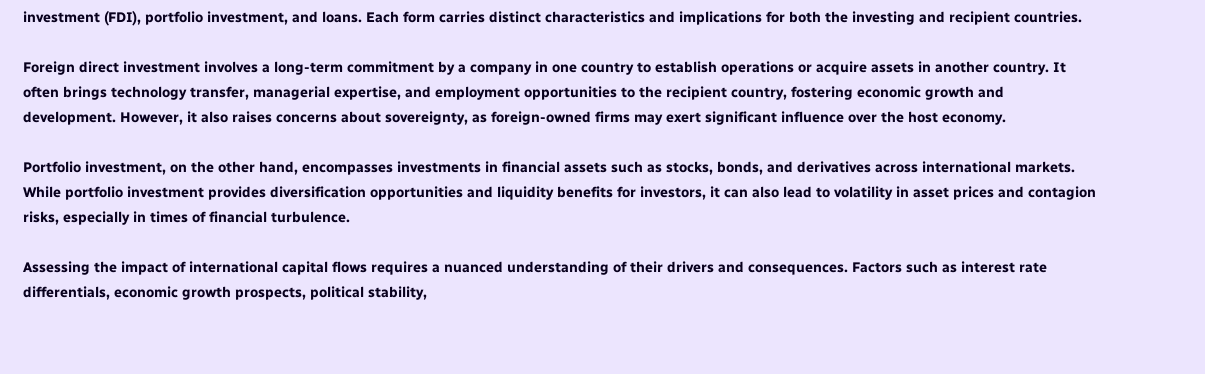investment (FDI), portfolio investment, and loans. Each form carries distinct characteristics and implications for both the investing and recipient countries.

Foreign direct investment involves a long-term commitment by a company in one country to establish operations or acquire assets in another country. It often brings technology transfer, managerial expertise, and employment opportunities to the recipient country, fostering economic growth and development. However, it also raises concerns about sovereignty, as foreign-owned firms may exert significant influence over the host economy.

Portfolio investment, on the other hand, encompasses investments in financial assets such as stocks, bonds, and derivatives across international markets. While portfolio investment provides diversification opportunities and liquidity benefits for investors, it can also lead to volatility in asset prices and contagion risks, especially in times of financial turbulence.

Assessing the impact of international capital flows requires a nuanced understanding of their drivers and consequences. Factors such as interest rate differentials, economic growth prospects, political stability,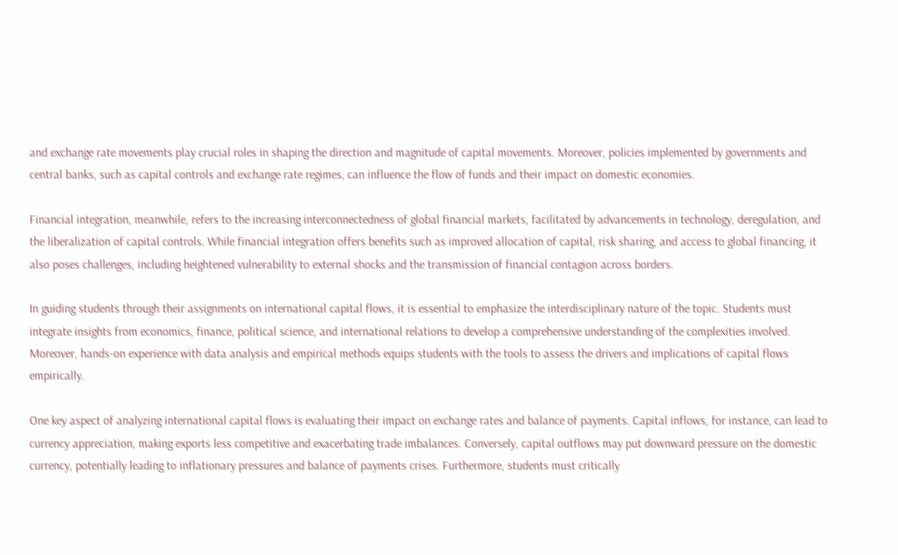and exchange rate movements play crucial roles in shaping the direction and magnitude of capital movements. Moreover, policies implemented by governments and central banks, such as capital controls and exchange rate regimes, can influence the flow of funds and their impact on domestic economies.

Financial integration, meanwhile, refers to the increasing interconnectedness of global financial markets, facilitated by advancements in technology, deregulation, and the liberalization of capital controls. While financial integration offers benefits such as improved allocation of capital, risk sharing, and access to global financing, it also poses challenges, including heightened vulnerability to external shocks and the transmission of financial contagion across borders.

In guiding students through their assignments on international capital flows, it is essential to emphasize the interdisciplinary nature of the topic. Students must integrate insights from economics, finance, political science, and international relations to develop a comprehensive understanding of the complexities involved. Moreover, hands-on experience with data analysis and empirical methods equips students with the tools to assess the drivers and implications of capital flows empirically.

One key aspect of analyzing international capital flows is evaluating their impact on exchange rates and balance of payments. Capital inflows, for instance, can lead to currency appreciation, making exports less competitive and exacerbating trade imbalances. Conversely, capital outflows may put downward pressure on the domestic currency, potentially leading to inflationary pressures and balance of payments crises. Furthermore, students must critically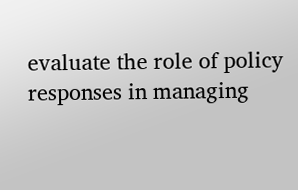evaluate the role of policy responses in managing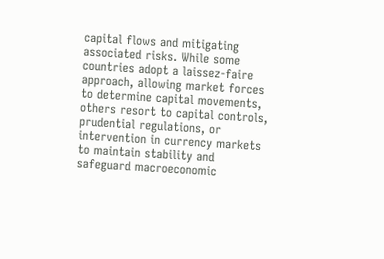capital flows and mitigating associated risks. While some countries adopt a laissez-faire approach, allowing market forces to determine capital movements, others resort to capital controls, prudential regulations, or intervention in currency markets to maintain stability and safeguard macroeconomic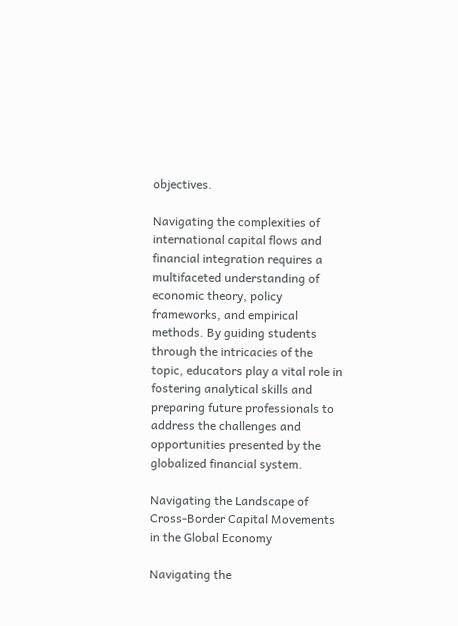objectives.

Navigating the complexities of international capital flows and financial integration requires a multifaceted understanding of economic theory, policy frameworks, and empirical methods. By guiding students through the intricacies of the topic, educators play a vital role in fostering analytical skills and preparing future professionals to address the challenges and opportunities presented by the globalized financial system.

Navigating the Landscape of Cross-Border Capital Movements in the Global Economy

Navigating the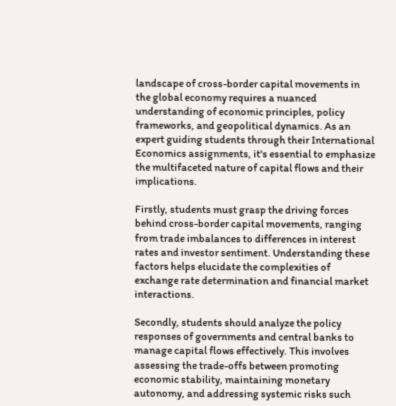landscape of cross-border capital movements in the global economy requires a nuanced understanding of economic principles, policy frameworks, and geopolitical dynamics. As an expert guiding students through their International Economics assignments, it's essential to emphasize the multifaceted nature of capital flows and their implications.

Firstly, students must grasp the driving forces behind cross-border capital movements, ranging from trade imbalances to differences in interest rates and investor sentiment. Understanding these factors helps elucidate the complexities of exchange rate determination and financial market interactions.

Secondly, students should analyze the policy responses of governments and central banks to manage capital flows effectively. This involves assessing the trade-offs between promoting economic stability, maintaining monetary autonomy, and addressing systemic risks such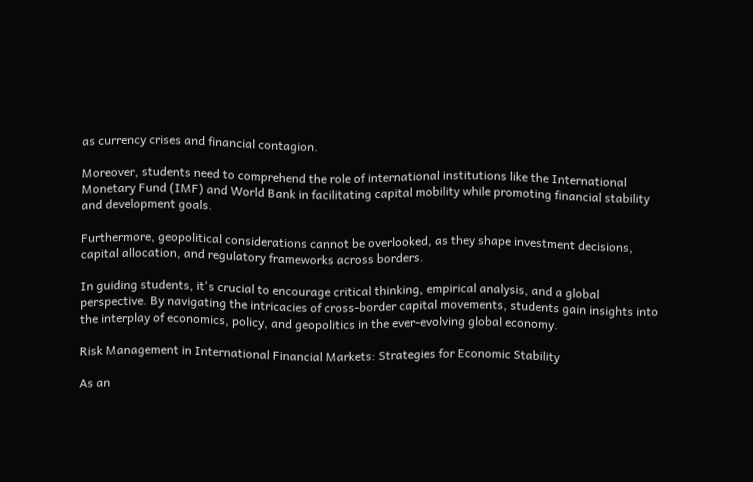as currency crises and financial contagion.

Moreover, students need to comprehend the role of international institutions like the International Monetary Fund (IMF) and World Bank in facilitating capital mobility while promoting financial stability and development goals.

Furthermore, geopolitical considerations cannot be overlooked, as they shape investment decisions, capital allocation, and regulatory frameworks across borders.

In guiding students, it's crucial to encourage critical thinking, empirical analysis, and a global perspective. By navigating the intricacies of cross-border capital movements, students gain insights into the interplay of economics, policy, and geopolitics in the ever-evolving global economy.

Risk Management in International Financial Markets: Strategies for Economic Stability

As an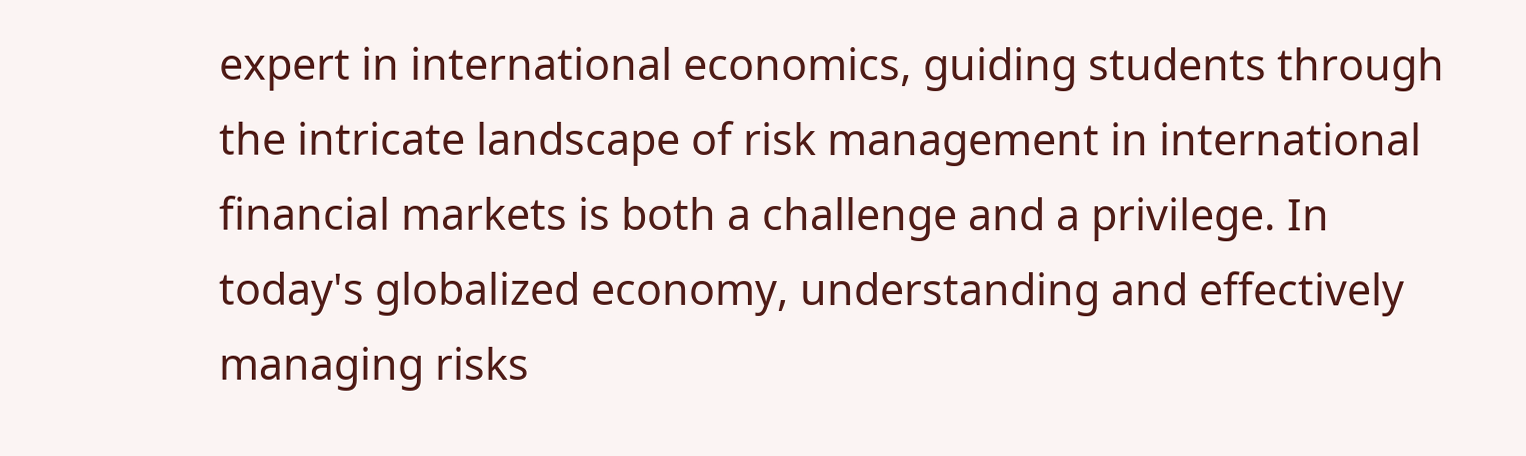expert in international economics, guiding students through the intricate landscape of risk management in international financial markets is both a challenge and a privilege. In today's globalized economy, understanding and effectively managing risks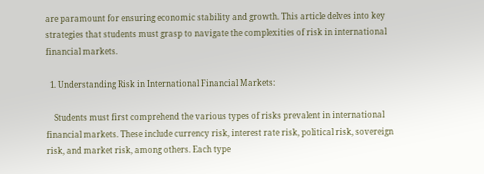are paramount for ensuring economic stability and growth. This article delves into key strategies that students must grasp to navigate the complexities of risk in international financial markets.

  1. Understanding Risk in International Financial Markets:

    Students must first comprehend the various types of risks prevalent in international financial markets. These include currency risk, interest rate risk, political risk, sovereign risk, and market risk, among others. Each type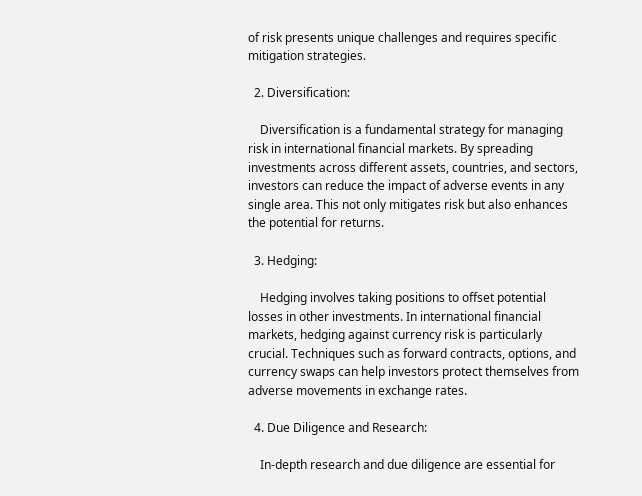of risk presents unique challenges and requires specific mitigation strategies.

  2. Diversification:

    Diversification is a fundamental strategy for managing risk in international financial markets. By spreading investments across different assets, countries, and sectors, investors can reduce the impact of adverse events in any single area. This not only mitigates risk but also enhances the potential for returns.

  3. Hedging:

    Hedging involves taking positions to offset potential losses in other investments. In international financial markets, hedging against currency risk is particularly crucial. Techniques such as forward contracts, options, and currency swaps can help investors protect themselves from adverse movements in exchange rates.

  4. Due Diligence and Research:

    In-depth research and due diligence are essential for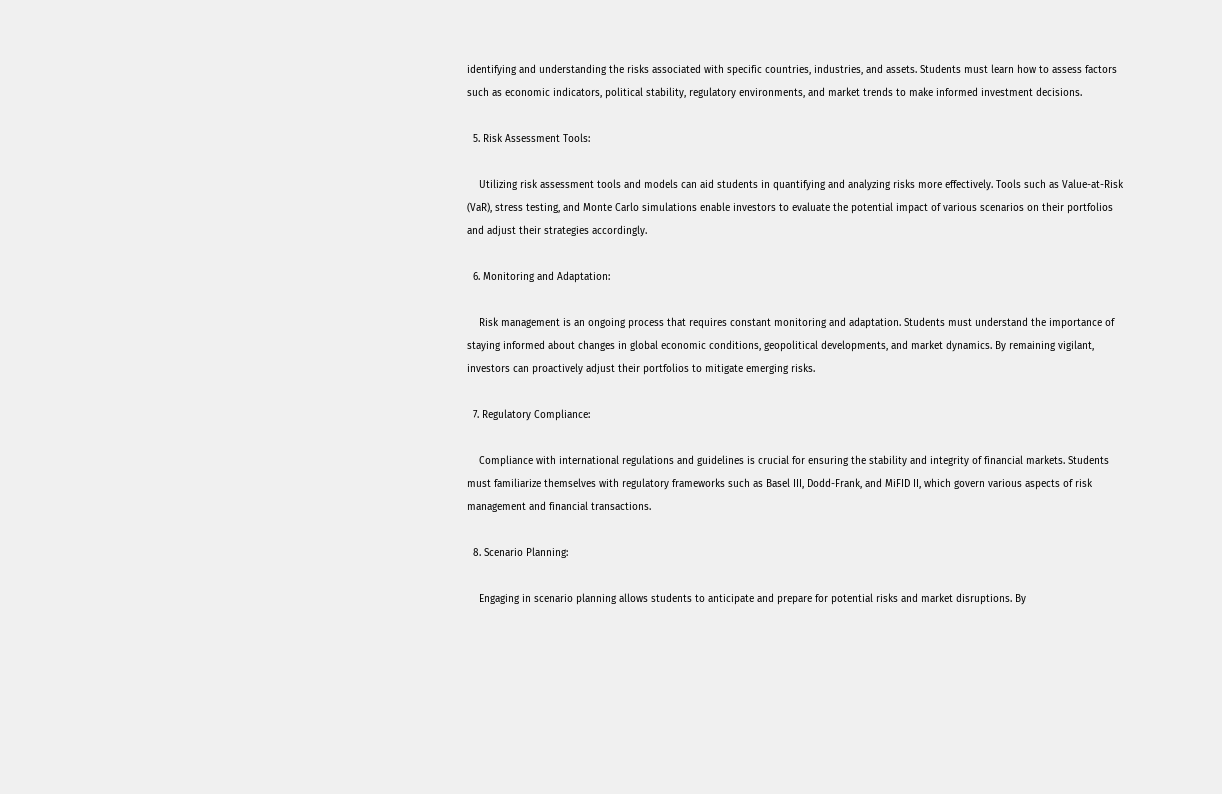identifying and understanding the risks associated with specific countries, industries, and assets. Students must learn how to assess factors such as economic indicators, political stability, regulatory environments, and market trends to make informed investment decisions.

  5. Risk Assessment Tools:

    Utilizing risk assessment tools and models can aid students in quantifying and analyzing risks more effectively. Tools such as Value-at-Risk (VaR), stress testing, and Monte Carlo simulations enable investors to evaluate the potential impact of various scenarios on their portfolios and adjust their strategies accordingly.

  6. Monitoring and Adaptation:

    Risk management is an ongoing process that requires constant monitoring and adaptation. Students must understand the importance of staying informed about changes in global economic conditions, geopolitical developments, and market dynamics. By remaining vigilant, investors can proactively adjust their portfolios to mitigate emerging risks.

  7. Regulatory Compliance:

    Compliance with international regulations and guidelines is crucial for ensuring the stability and integrity of financial markets. Students must familiarize themselves with regulatory frameworks such as Basel III, Dodd-Frank, and MiFID II, which govern various aspects of risk management and financial transactions.

  8. Scenario Planning:

    Engaging in scenario planning allows students to anticipate and prepare for potential risks and market disruptions. By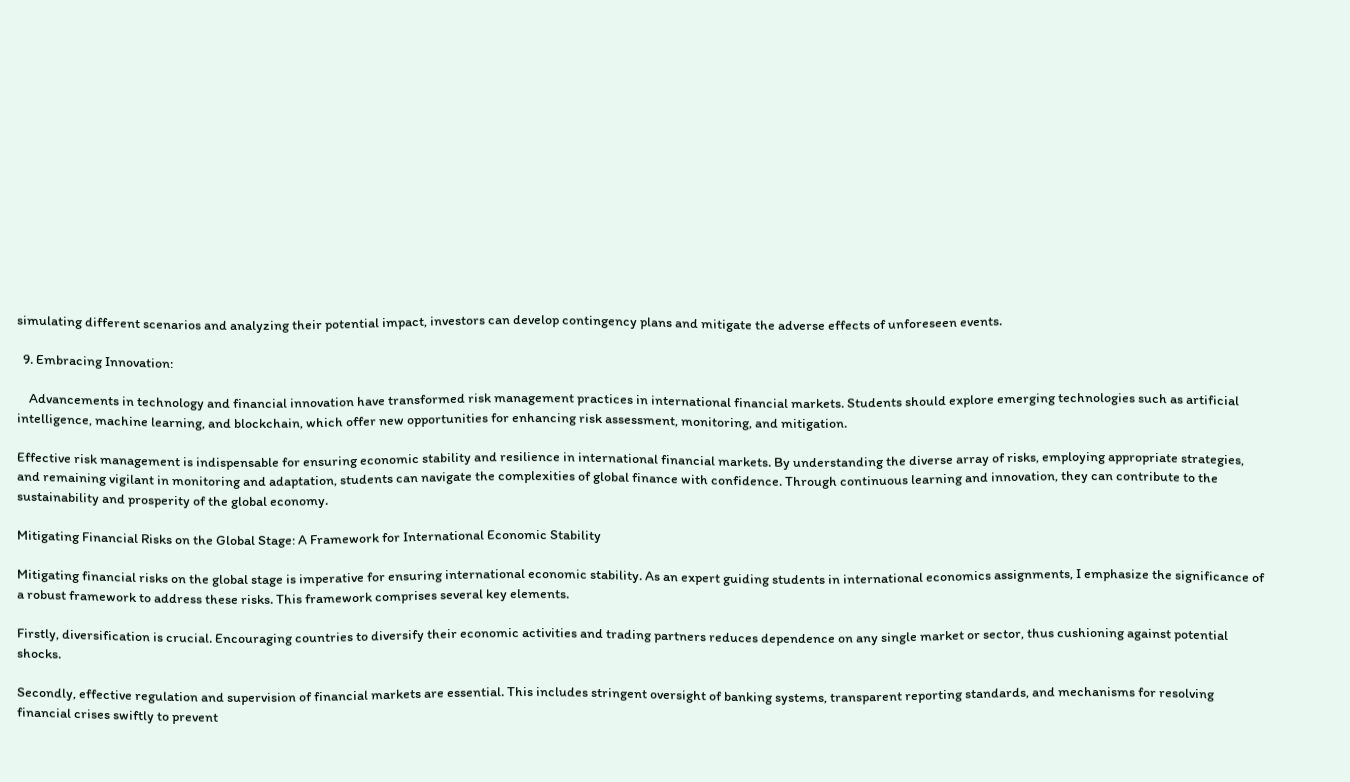simulating different scenarios and analyzing their potential impact, investors can develop contingency plans and mitigate the adverse effects of unforeseen events.

  9. Embracing Innovation:

    Advancements in technology and financial innovation have transformed risk management practices in international financial markets. Students should explore emerging technologies such as artificial intelligence, machine learning, and blockchain, which offer new opportunities for enhancing risk assessment, monitoring, and mitigation.

Effective risk management is indispensable for ensuring economic stability and resilience in international financial markets. By understanding the diverse array of risks, employing appropriate strategies, and remaining vigilant in monitoring and adaptation, students can navigate the complexities of global finance with confidence. Through continuous learning and innovation, they can contribute to the sustainability and prosperity of the global economy.

Mitigating Financial Risks on the Global Stage: A Framework for International Economic Stability

Mitigating financial risks on the global stage is imperative for ensuring international economic stability. As an expert guiding students in international economics assignments, I emphasize the significance of a robust framework to address these risks. This framework comprises several key elements.

Firstly, diversification is crucial. Encouraging countries to diversify their economic activities and trading partners reduces dependence on any single market or sector, thus cushioning against potential shocks.

Secondly, effective regulation and supervision of financial markets are essential. This includes stringent oversight of banking systems, transparent reporting standards, and mechanisms for resolving financial crises swiftly to prevent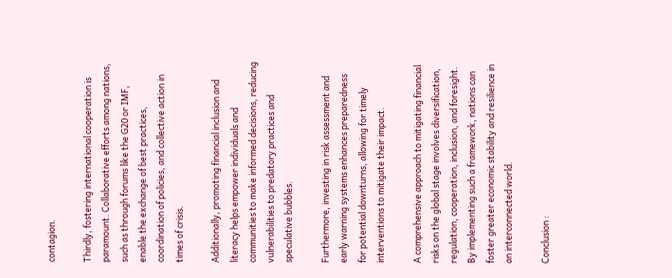contagion.

Thirdly, fostering international cooperation is paramount. Collaborative efforts among nations, such as through forums like the G20 or IMF, enable the exchange of best practices, coordination of policies, and collective action in times of crisis.

Additionally, promoting financial inclusion and literacy helps empower individuals and communities to make informed decisions, reducing vulnerabilities to predatory practices and speculative bubbles.

Furthermore, investing in risk assessment and early warning systems enhances preparedness for potential downturns, allowing for timely interventions to mitigate their impact.

A comprehensive approach to mitigating financial risks on the global stage involves diversification, regulation, cooperation, inclusion, and foresight. By implementing such a framework, nations can foster greater economic stability and resilience in an interconnected world.

Conclusion :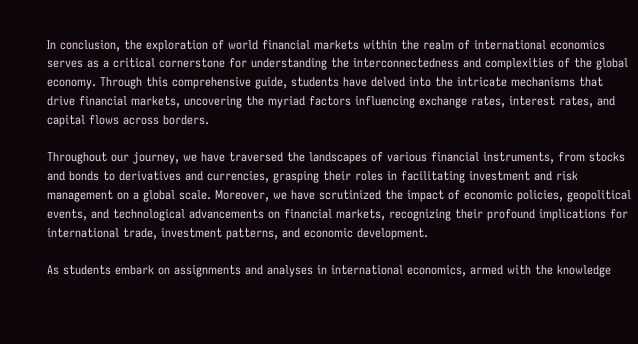In conclusion, the exploration of world financial markets within the realm of international economics serves as a critical cornerstone for understanding the interconnectedness and complexities of the global economy. Through this comprehensive guide, students have delved into the intricate mechanisms that drive financial markets, uncovering the myriad factors influencing exchange rates, interest rates, and capital flows across borders.

Throughout our journey, we have traversed the landscapes of various financial instruments, from stocks and bonds to derivatives and currencies, grasping their roles in facilitating investment and risk management on a global scale. Moreover, we have scrutinized the impact of economic policies, geopolitical events, and technological advancements on financial markets, recognizing their profound implications for international trade, investment patterns, and economic development.

As students embark on assignments and analyses in international economics, armed with the knowledge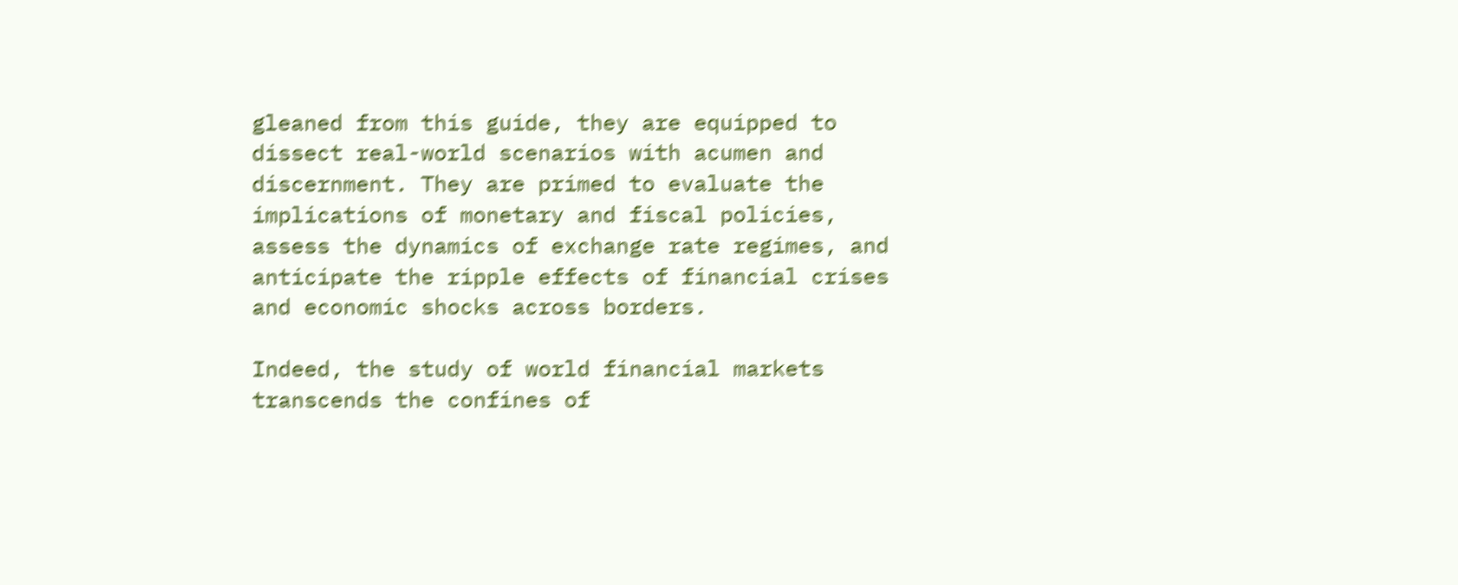gleaned from this guide, they are equipped to dissect real-world scenarios with acumen and discernment. They are primed to evaluate the implications of monetary and fiscal policies, assess the dynamics of exchange rate regimes, and anticipate the ripple effects of financial crises and economic shocks across borders.

Indeed, the study of world financial markets transcends the confines of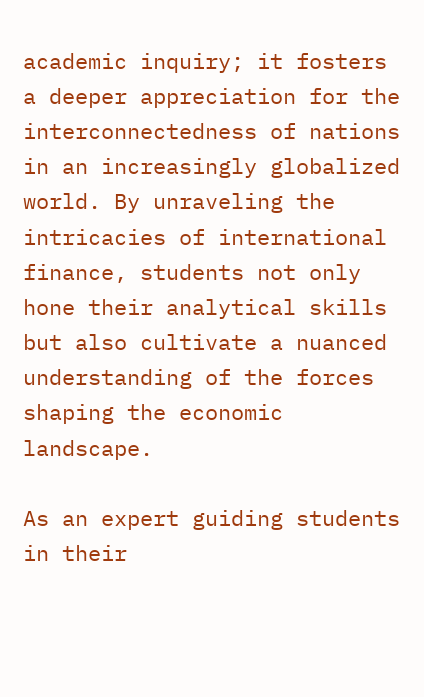academic inquiry; it fosters a deeper appreciation for the interconnectedness of nations in an increasingly globalized world. By unraveling the intricacies of international finance, students not only hone their analytical skills but also cultivate a nuanced understanding of the forces shaping the economic landscape.

As an expert guiding students in their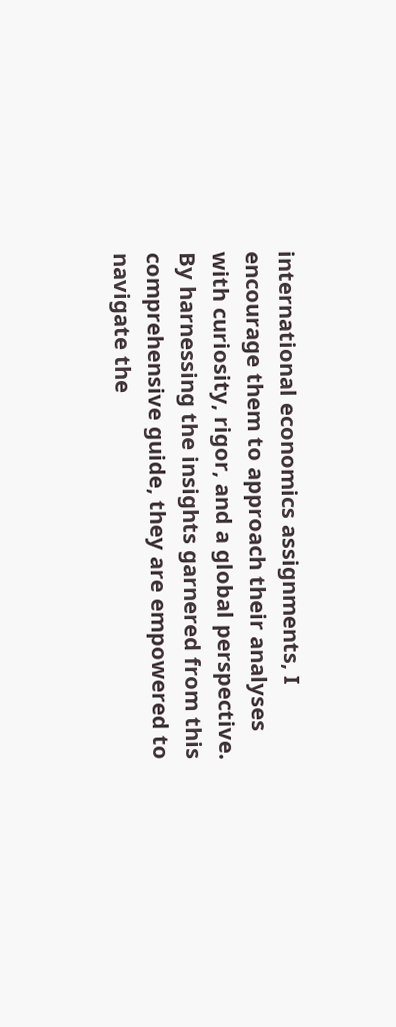international economics assignments, I encourage them to approach their analyses with curiosity, rigor, and a global perspective. By harnessing the insights garnered from this comprehensive guide, they are empowered to navigate the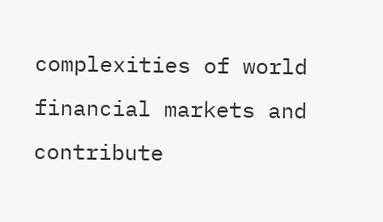complexities of world financial markets and contribute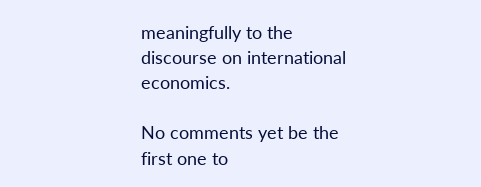meaningfully to the discourse on international economics.

No comments yet be the first one to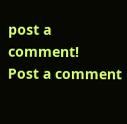post a comment!
Post a comment